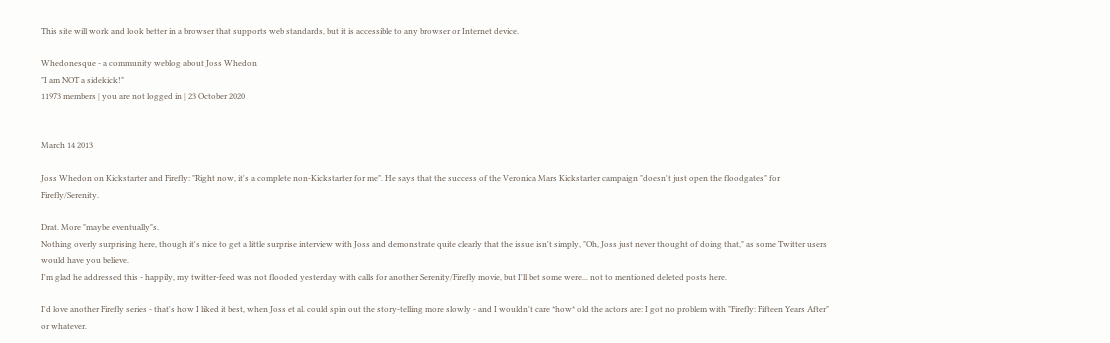This site will work and look better in a browser that supports web standards, but it is accessible to any browser or Internet device.

Whedonesque - a community weblog about Joss Whedon
"I am NOT a sidekick!"
11973 members | you are not logged in | 23 October 2020


March 14 2013

Joss Whedon on Kickstarter and Firefly: "Right now, it's a complete non-Kickstarter for me". He says that the success of the Veronica Mars Kickstarter campaign "doesn't just open the floodgates" for Firefly/Serenity.

Drat. More "maybe eventually"s.
Nothing overly surprising here, though it's nice to get a little surprise interview with Joss and demonstrate quite clearly that the issue isn't simply, "Oh, Joss just never thought of doing that," as some Twitter users would have you believe.
I'm glad he addressed this - happily, my twitter-feed was not flooded yesterday with calls for another Serenity/Firefly movie, but I'll bet some were... not to mentioned deleted posts here.

I'd love another Firefly series - that's how I liked it best, when Joss et al. could spin out the story-telling more slowly - and I wouldn't care *how* old the actors are: I got no problem with "Firefly: Fifteen Years After" or whatever.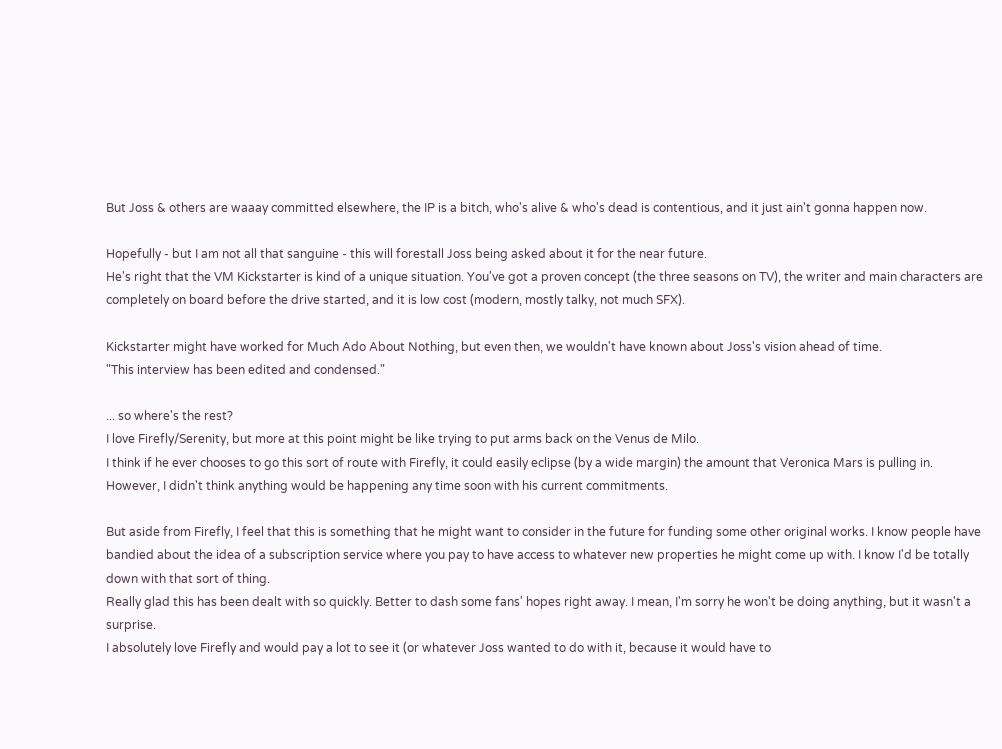But Joss & others are waaay committed elsewhere, the IP is a bitch, who's alive & who's dead is contentious, and it just ain't gonna happen now.

Hopefully - but I am not all that sanguine - this will forestall Joss being asked about it for the near future.
He's right that the VM Kickstarter is kind of a unique situation. You've got a proven concept (the three seasons on TV), the writer and main characters are completely on board before the drive started, and it is low cost (modern, mostly talky, not much SFX).

Kickstarter might have worked for Much Ado About Nothing, but even then, we wouldn't have known about Joss's vision ahead of time.
"This interview has been edited and condensed."

... so where's the rest?
I love Firefly/Serenity, but more at this point might be like trying to put arms back on the Venus de Milo.
I think if he ever chooses to go this sort of route with Firefly, it could easily eclipse (by a wide margin) the amount that Veronica Mars is pulling in. However, I didn't think anything would be happening any time soon with his current commitments.

But aside from Firefly, I feel that this is something that he might want to consider in the future for funding some other original works. I know people have bandied about the idea of a subscription service where you pay to have access to whatever new properties he might come up with. I know I'd be totally down with that sort of thing.
Really glad this has been dealt with so quickly. Better to dash some fans' hopes right away. I mean, I'm sorry he won't be doing anything, but it wasn't a surprise.
I absolutely love Firefly and would pay a lot to see it (or whatever Joss wanted to do with it, because it would have to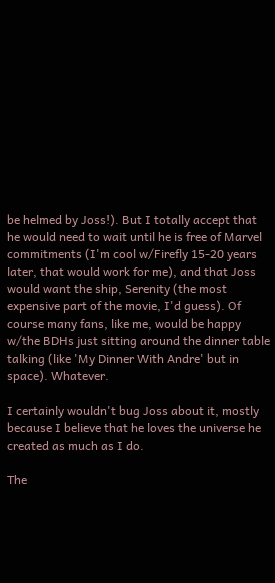be helmed by Joss!). But I totally accept that he would need to wait until he is free of Marvel commitments (I'm cool w/Firefly 15-20 years later, that would work for me), and that Joss would want the ship, Serenity (the most expensive part of the movie, I'd guess). Of course many fans, like me, would be happy w/the BDHs just sitting around the dinner table talking (like 'My Dinner With Andre' but in space). Whatever.

I certainly wouldn't bug Joss about it, mostly because I believe that he loves the universe he created as much as I do.

The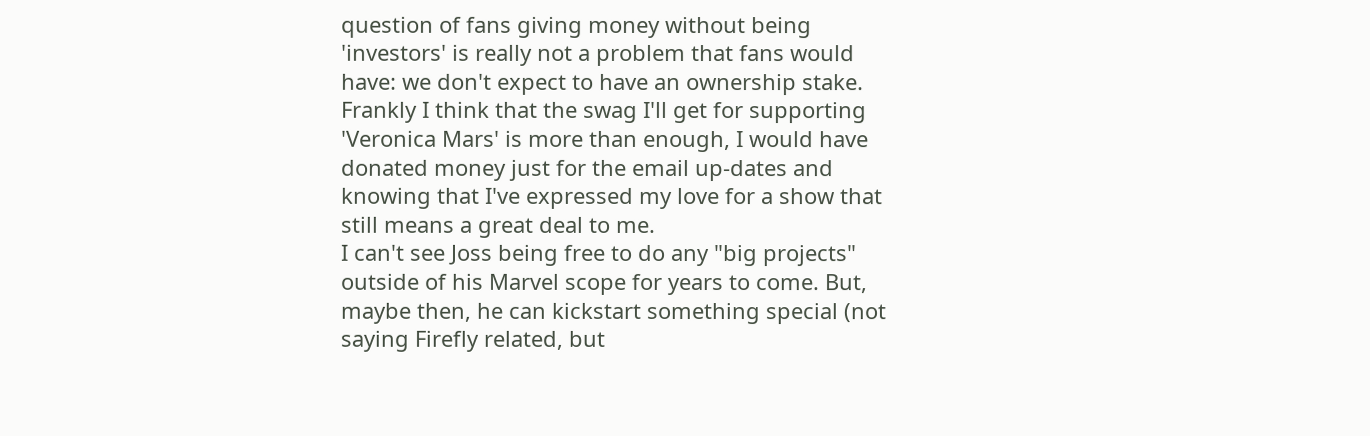question of fans giving money without being 'investors' is really not a problem that fans would have: we don't expect to have an ownership stake. Frankly I think that the swag I'll get for supporting 'Veronica Mars' is more than enough, I would have donated money just for the email up-dates and knowing that I've expressed my love for a show that still means a great deal to me.
I can't see Joss being free to do any "big projects" outside of his Marvel scope for years to come. But, maybe then, he can kickstart something special (not saying Firefly related, but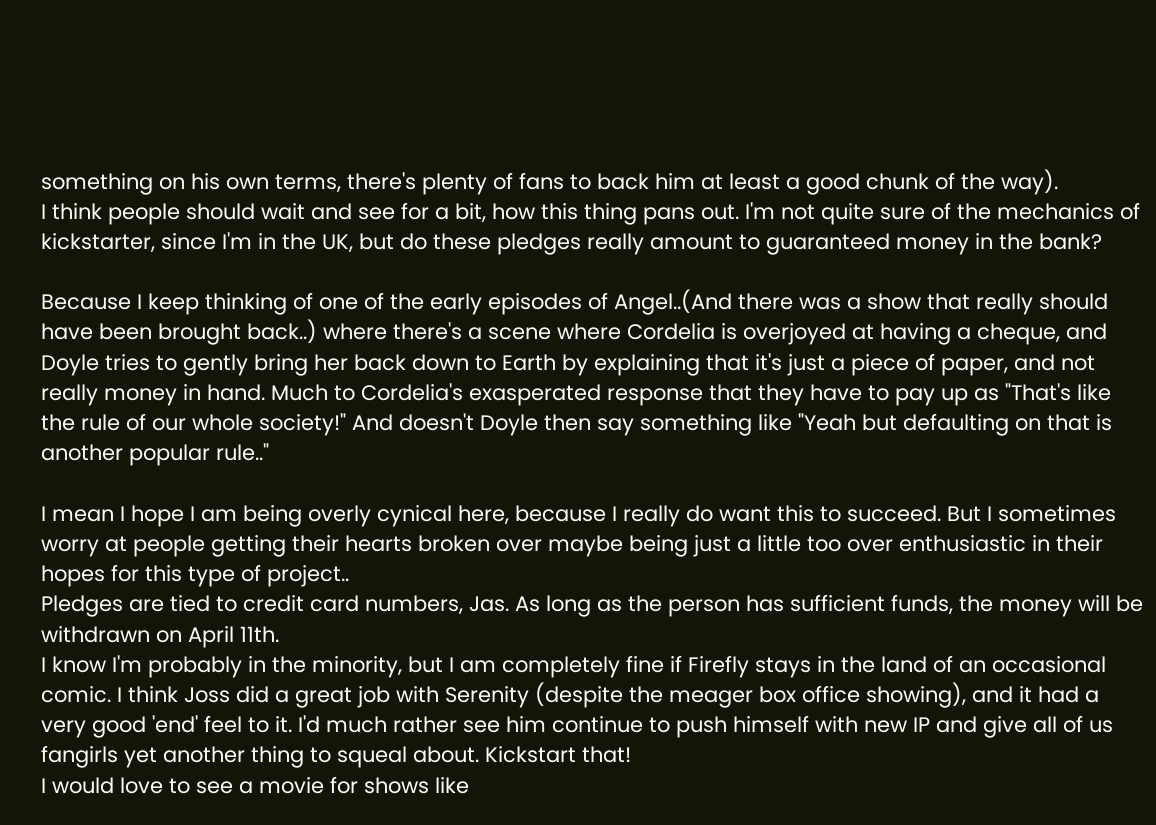something on his own terms, there's plenty of fans to back him at least a good chunk of the way).
I think people should wait and see for a bit, how this thing pans out. I'm not quite sure of the mechanics of kickstarter, since I'm in the UK, but do these pledges really amount to guaranteed money in the bank?

Because I keep thinking of one of the early episodes of Angel..(And there was a show that really should have been brought back..) where there's a scene where Cordelia is overjoyed at having a cheque, and Doyle tries to gently bring her back down to Earth by explaining that it's just a piece of paper, and not really money in hand. Much to Cordelia's exasperated response that they have to pay up as "That's like the rule of our whole society!" And doesn't Doyle then say something like "Yeah but defaulting on that is another popular rule.."

I mean I hope I am being overly cynical here, because I really do want this to succeed. But I sometimes worry at people getting their hearts broken over maybe being just a little too over enthusiastic in their hopes for this type of project..
Pledges are tied to credit card numbers, Jas. As long as the person has sufficient funds, the money will be withdrawn on April 11th.
I know I'm probably in the minority, but I am completely fine if Firefly stays in the land of an occasional comic. I think Joss did a great job with Serenity (despite the meager box office showing), and it had a very good 'end' feel to it. I'd much rather see him continue to push himself with new IP and give all of us fangirls yet another thing to squeal about. Kickstart that!
I would love to see a movie for shows like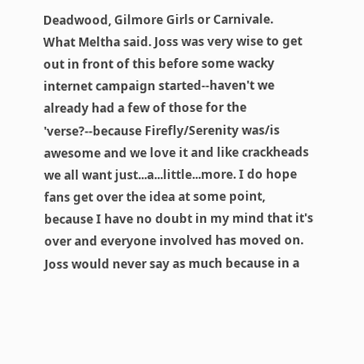Deadwood, Gilmore Girls or Carnivale.
What Meltha said. Joss was very wise to get out in front of this before some wacky internet campaign started--haven't we already had a few of those for the 'verse?--because Firefly/Serenity was/is awesome and we love it and like crackheads we all want just...a...little...more. I do hope fans get over the idea at some point, because I have no doubt in my mind that it's over and everyone involved has moved on. Joss would never say as much because in a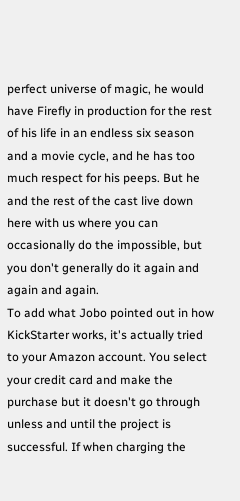perfect universe of magic, he would have Firefly in production for the rest of his life in an endless six season and a movie cycle, and he has too much respect for his peeps. But he and the rest of the cast live down here with us where you can occasionally do the impossible, but you don't generally do it again and again and again.
To add what Jobo pointed out in how KickStarter works, it's actually tried to your Amazon account. You select your credit card and make the purchase but it doesn't go through unless and until the project is successful. If when charging the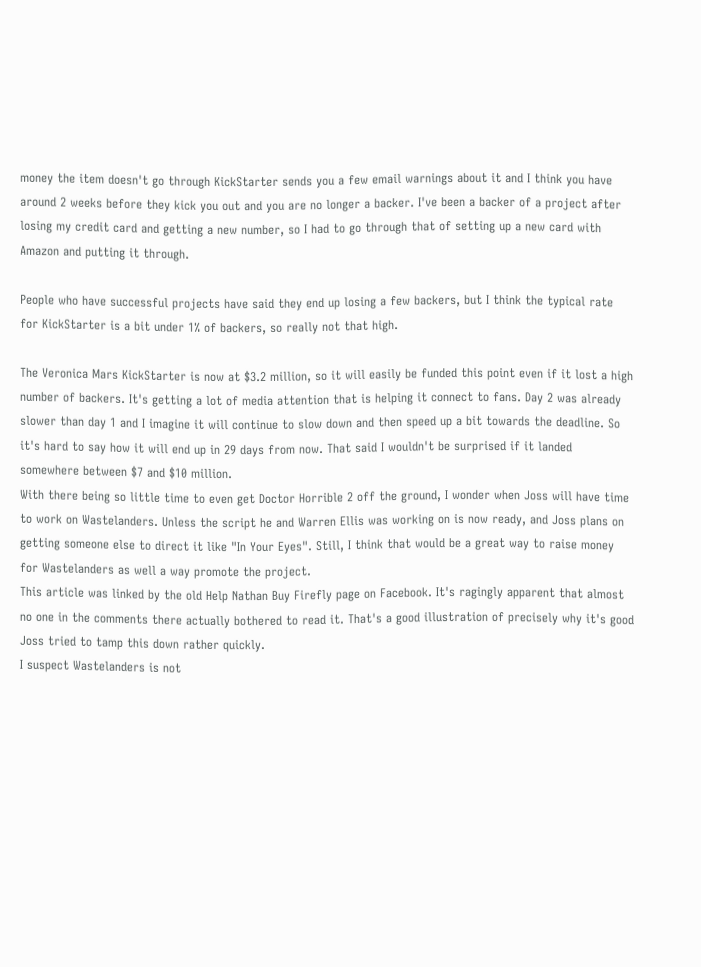money the item doesn't go through KickStarter sends you a few email warnings about it and I think you have around 2 weeks before they kick you out and you are no longer a backer. I've been a backer of a project after losing my credit card and getting a new number, so I had to go through that of setting up a new card with Amazon and putting it through.

People who have successful projects have said they end up losing a few backers, but I think the typical rate for KickStarter is a bit under 1% of backers, so really not that high.

The Veronica Mars KickStarter is now at $3.2 million, so it will easily be funded this point even if it lost a high number of backers. It's getting a lot of media attention that is helping it connect to fans. Day 2 was already slower than day 1 and I imagine it will continue to slow down and then speed up a bit towards the deadline. So it's hard to say how it will end up in 29 days from now. That said I wouldn't be surprised if it landed somewhere between $7 and $10 million.
With there being so little time to even get Doctor Horrible 2 off the ground, I wonder when Joss will have time to work on Wastelanders. Unless the script he and Warren Ellis was working on is now ready, and Joss plans on getting someone else to direct it like "In Your Eyes". Still, I think that would be a great way to raise money for Wastelanders as well a way promote the project.
This article was linked by the old Help Nathan Buy Firefly page on Facebook. It's ragingly apparent that almost no one in the comments there actually bothered to read it. That's a good illustration of precisely why it's good Joss tried to tamp this down rather quickly.
I suspect Wastelanders is not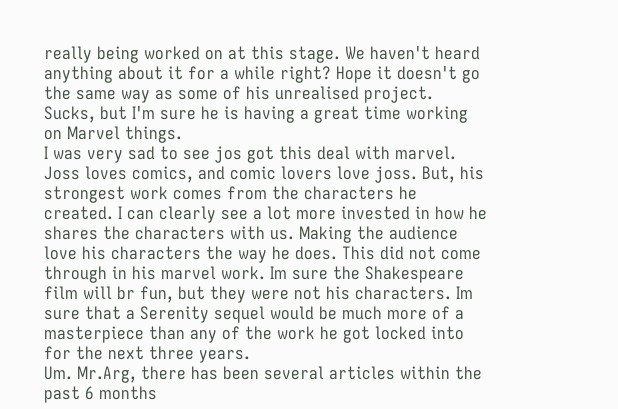really being worked on at this stage. We haven't heard anything about it for a while right? Hope it doesn't go the same way as some of his unrealised project. Sucks, but I'm sure he is having a great time working on Marvel things.
I was very sad to see jos got this deal with marvel. Joss loves comics, and comic lovers love joss. But, his strongest work comes from the characters he created. I can clearly see a lot more invested in how he shares the characters with us. Making the audience love his characters the way he does. This did not come through in his marvel work. Im sure the Shakespeare film will br fun, but they were not his characters. Im sure that a Serenity sequel would be much more of a masterpiece than any of the work he got locked into for the next three years.
Um. Mr.Arg, there has been several articles within the past 6 months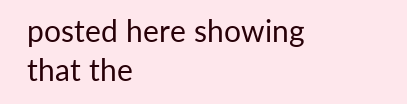posted here showing that the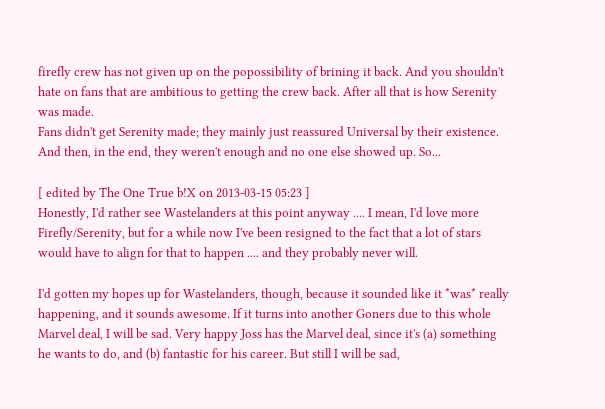firefly crew has not given up on the popossibility of brining it back. And you shouldn't hate on fans that are ambitious to getting the crew back. After all that is how Serenity was made.
Fans didn't get Serenity made; they mainly just reassured Universal by their existence. And then, in the end, they weren't enough and no one else showed up. So...

[ edited by The One True b!X on 2013-03-15 05:23 ]
Honestly, I'd rather see Wastelanders at this point anyway .... I mean, I'd love more Firefly/Serenity, but for a while now I've been resigned to the fact that a lot of stars would have to align for that to happen .... and they probably never will.

I'd gotten my hopes up for Wastelanders, though, because it sounded like it *was* really happening, and it sounds awesome. If it turns into another Goners due to this whole Marvel deal, I will be sad. Very happy Joss has the Marvel deal, since it's (a) something he wants to do, and (b) fantastic for his career. But still I will be sad,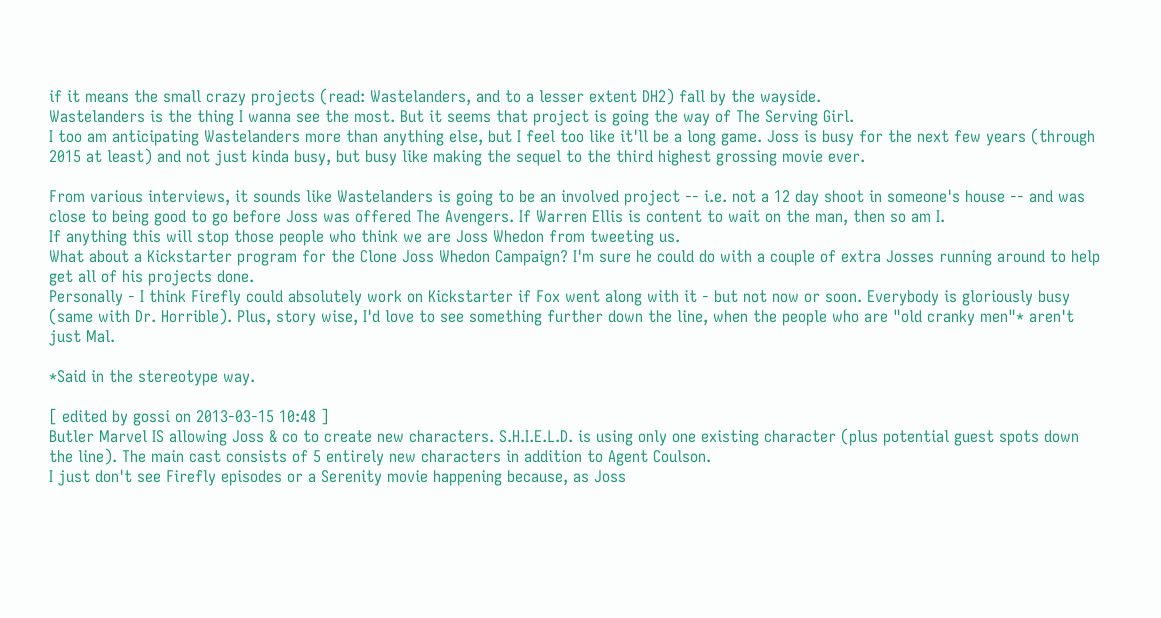if it means the small crazy projects (read: Wastelanders, and to a lesser extent DH2) fall by the wayside.
Wastelanders is the thing I wanna see the most. But it seems that project is going the way of The Serving Girl.
I too am anticipating Wastelanders more than anything else, but I feel too like it'll be a long game. Joss is busy for the next few years (through 2015 at least) and not just kinda busy, but busy like making the sequel to the third highest grossing movie ever.

From various interviews, it sounds like Wastelanders is going to be an involved project -- i.e. not a 12 day shoot in someone's house -- and was close to being good to go before Joss was offered The Avengers. If Warren Ellis is content to wait on the man, then so am I.
If anything this will stop those people who think we are Joss Whedon from tweeting us.
What about a Kickstarter program for the Clone Joss Whedon Campaign? I'm sure he could do with a couple of extra Josses running around to help get all of his projects done.
Personally - I think Firefly could absolutely work on Kickstarter if Fox went along with it - but not now or soon. Everybody is gloriously busy (same with Dr. Horrible). Plus, story wise, I'd love to see something further down the line, when the people who are "old cranky men"* aren't just Mal.

*Said in the stereotype way.

[ edited by gossi on 2013-03-15 10:48 ]
Butler Marvel IS allowing Joss & co to create new characters. S.H.I.E.L.D. is using only one existing character (plus potential guest spots down the line). The main cast consists of 5 entirely new characters in addition to Agent Coulson.
I just don't see Firefly episodes or a Serenity movie happening because, as Joss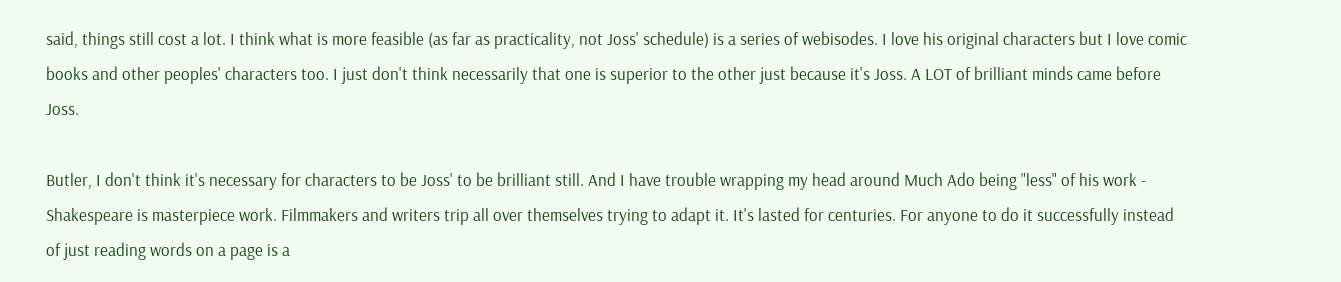said, things still cost a lot. I think what is more feasible (as far as practicality, not Joss' schedule) is a series of webisodes. I love his original characters but I love comic books and other peoples' characters too. I just don't think necessarily that one is superior to the other just because it's Joss. A LOT of brilliant minds came before Joss.

Butler, I don't think it's necessary for characters to be Joss' to be brilliant still. And I have trouble wrapping my head around Much Ado being "less" of his work - Shakespeare is masterpiece work. Filmmakers and writers trip all over themselves trying to adapt it. It's lasted for centuries. For anyone to do it successfully instead of just reading words on a page is a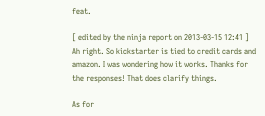feat.

[ edited by the ninja report on 2013-03-15 12:41 ]
Ah right. So kickstarter is tied to credit cards and amazon. I was wondering how it works. Thanks for the responses! That does clarify things.

As for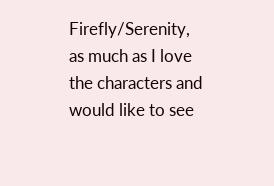Firefly/Serenity, as much as I love the characters and would like to see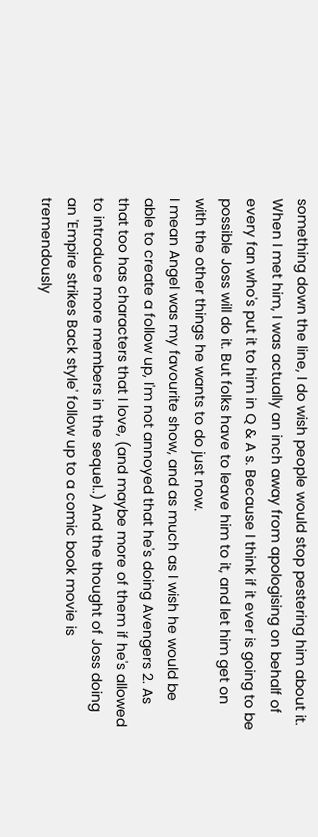something down the line, I do wish people would stop pestering him about it. When I met him, I was actually an inch away from apologising on behalf of every fan who's put it to him in Q & A s. Because I think if it ever is going to be possible Joss will do it. But folks have to leave him to it, and let him get on with the other things he wants to do just now.
I mean Angel was my favourite show, and as much as I wish he would be able to create a follow up, I'm not annoyed that he's doing Avengers 2. As that too has characters that I love, (and maybe more of them if he's allowed to introduce more members in the sequel..) And the thought of Joss doing an 'Empire strikes Back style' follow up to a comic book movie is tremendously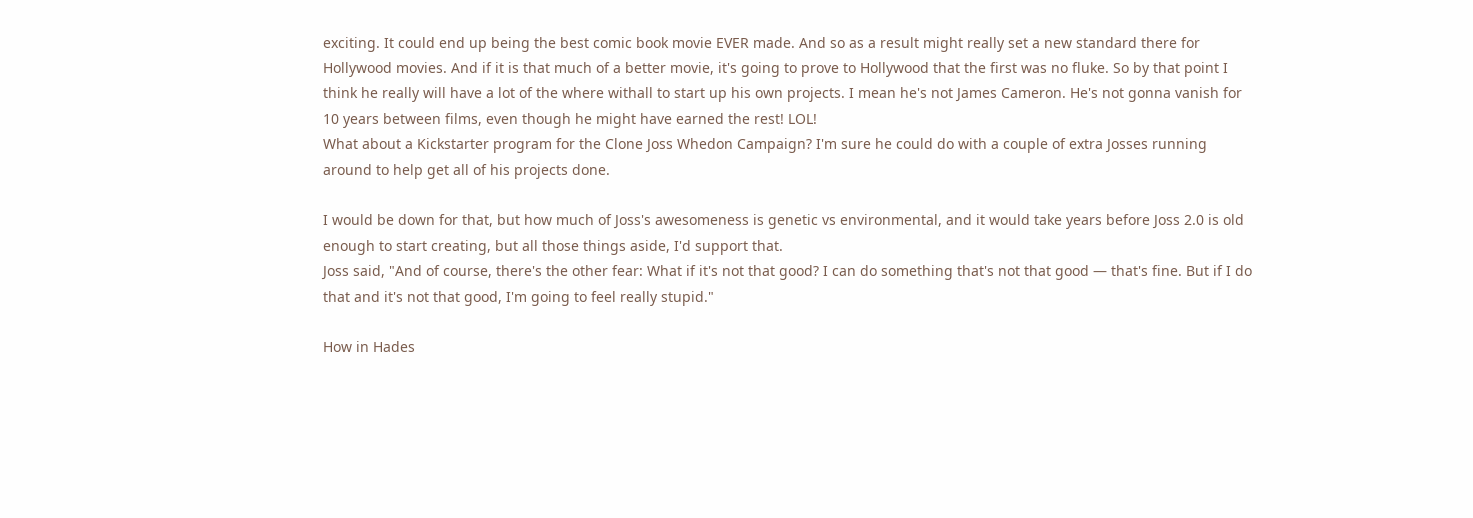exciting. It could end up being the best comic book movie EVER made. And so as a result might really set a new standard there for Hollywood movies. And if it is that much of a better movie, it's going to prove to Hollywood that the first was no fluke. So by that point I think he really will have a lot of the where withall to start up his own projects. I mean he's not James Cameron. He's not gonna vanish for 10 years between films, even though he might have earned the rest! LOL!
What about a Kickstarter program for the Clone Joss Whedon Campaign? I'm sure he could do with a couple of extra Josses running around to help get all of his projects done.

I would be down for that, but how much of Joss's awesomeness is genetic vs environmental, and it would take years before Joss 2.0 is old enough to start creating, but all those things aside, I'd support that.
Joss said, "And of course, there's the other fear: What if it's not that good? I can do something that's not that good — that's fine. But if I do that and it's not that good, I'm going to feel really stupid."

How in Hades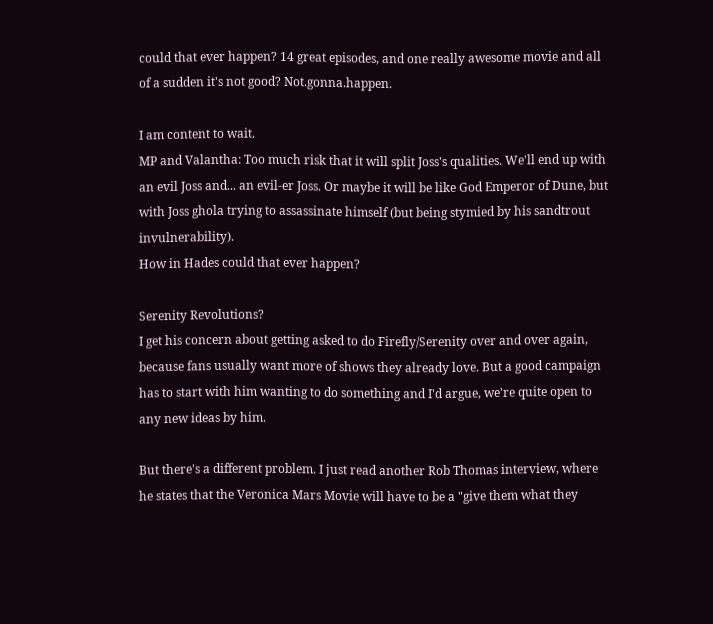could that ever happen? 14 great episodes, and one really awesome movie and all of a sudden it's not good? Not.gonna.happen.

I am content to wait.
MP and Valantha: Too much risk that it will split Joss's qualities. We'll end up with an evil Joss and... an evil-er Joss. Or maybe it will be like God Emperor of Dune, but with Joss ghola trying to assassinate himself (but being stymied by his sandtrout invulnerability).
How in Hades could that ever happen?

Serenity Revolutions?
I get his concern about getting asked to do Firefly/Serenity over and over again, because fans usually want more of shows they already love. But a good campaign has to start with him wanting to do something and I'd argue, we're quite open to any new ideas by him.

But there's a different problem. I just read another Rob Thomas interview, where he states that the Veronica Mars Movie will have to be a "give them what they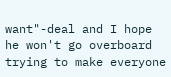want"-deal and I hope he won't go overboard trying to make everyone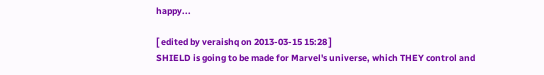happy...

[ edited by veraishq on 2013-03-15 15:28 ]
SHIELD is going to be made for Marvel's universe, which THEY control and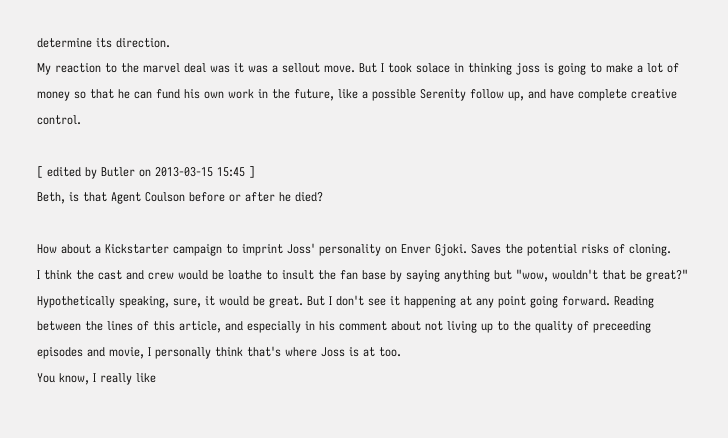determine its direction.
My reaction to the marvel deal was it was a sellout move. But I took solace in thinking joss is going to make a lot of money so that he can fund his own work in the future, like a possible Serenity follow up, and have complete creative control.

[ edited by Butler on 2013-03-15 15:45 ]
Beth, is that Agent Coulson before or after he died?

How about a Kickstarter campaign to imprint Joss' personality on Enver Gjoki. Saves the potential risks of cloning.
I think the cast and crew would be loathe to insult the fan base by saying anything but "wow, wouldn't that be great?" Hypothetically speaking, sure, it would be great. But I don't see it happening at any point going forward. Reading between the lines of this article, and especially in his comment about not living up to the quality of preceeding episodes and movie, I personally think that's where Joss is at too.
You know, I really like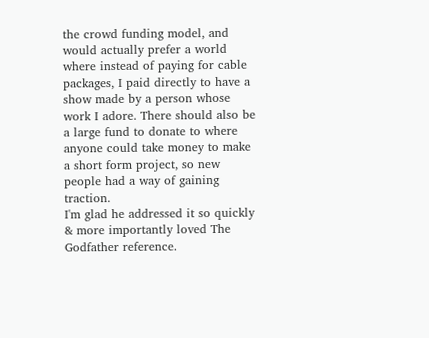the crowd funding model, and would actually prefer a world where instead of paying for cable packages, I paid directly to have a show made by a person whose work I adore. There should also be a large fund to donate to where anyone could take money to make a short form project, so new people had a way of gaining traction.
I'm glad he addressed it so quickly & more importantly loved The Godfather reference.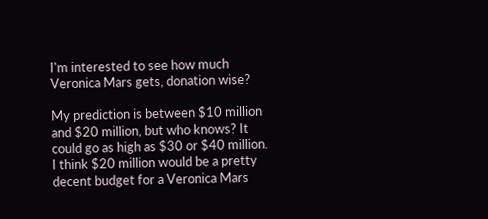I'm interested to see how much Veronica Mars gets, donation wise?

My prediction is between $10 million and $20 million, but who knows? It could go as high as $30 or $40 million. I think $20 million would be a pretty decent budget for a Veronica Mars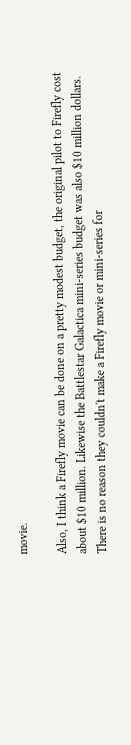movie.

Also, I think a Firefly movie can be done on a pretty modest budget, the original pilot to Firefly cost about $10 million. Likewise the Battlestar Galactica mini-series budget was also $10 million dollars. There is no reason they couldn't make a Firefly movie or mini-series for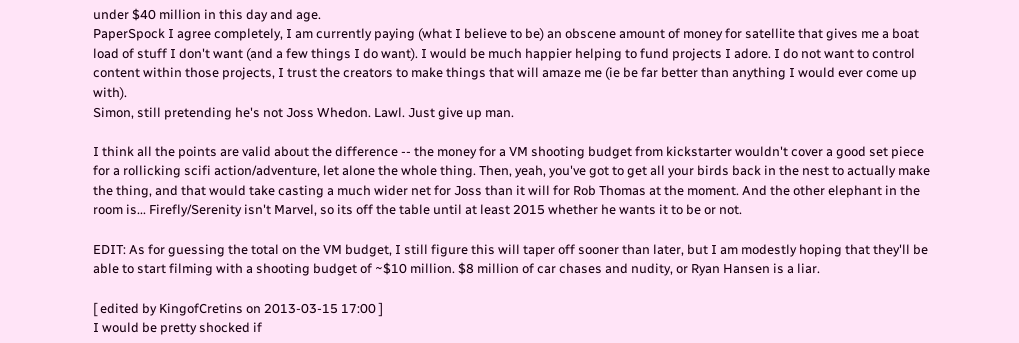under $40 million in this day and age.
PaperSpock I agree completely, I am currently paying (what I believe to be) an obscene amount of money for satellite that gives me a boat load of stuff I don't want (and a few things I do want). I would be much happier helping to fund projects I adore. I do not want to control content within those projects, I trust the creators to make things that will amaze me (ie be far better than anything I would ever come up with).
Simon, still pretending he's not Joss Whedon. Lawl. Just give up man.

I think all the points are valid about the difference -- the money for a VM shooting budget from kickstarter wouldn't cover a good set piece for a rollicking scifi action/adventure, let alone the whole thing. Then, yeah, you've got to get all your birds back in the nest to actually make the thing, and that would take casting a much wider net for Joss than it will for Rob Thomas at the moment. And the other elephant in the room is... Firefly/Serenity isn't Marvel, so its off the table until at least 2015 whether he wants it to be or not.

EDIT: As for guessing the total on the VM budget, I still figure this will taper off sooner than later, but I am modestly hoping that they'll be able to start filming with a shooting budget of ~$10 million. $8 million of car chases and nudity, or Ryan Hansen is a liar.

[ edited by KingofCretins on 2013-03-15 17:00 ]
I would be pretty shocked if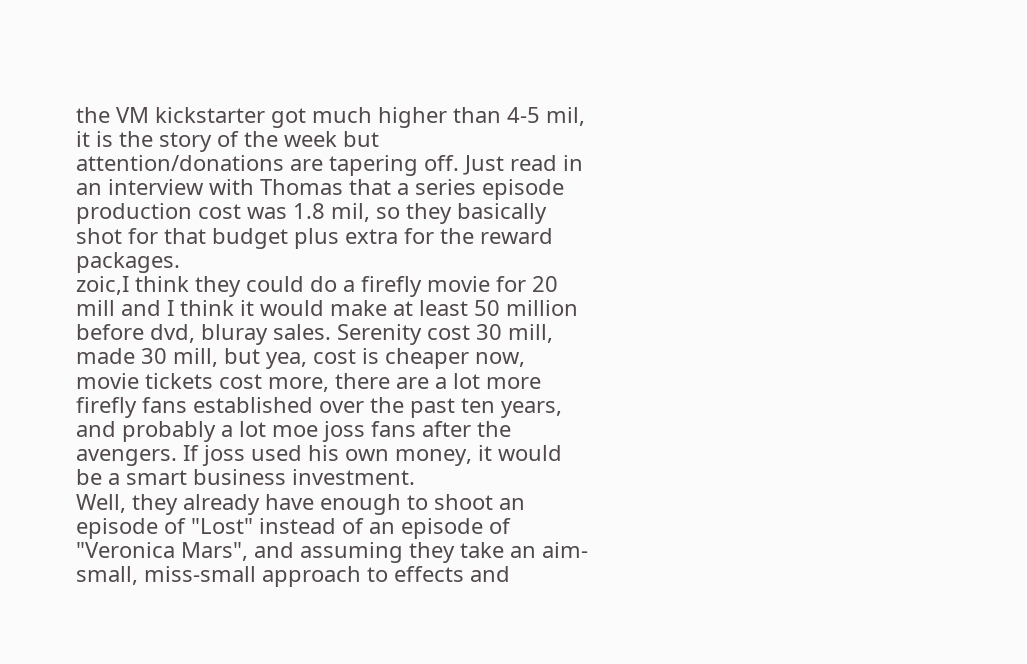the VM kickstarter got much higher than 4-5 mil, it is the story of the week but attention/donations are tapering off. Just read in an interview with Thomas that a series episode production cost was 1.8 mil, so they basically shot for that budget plus extra for the reward packages.
zoic,I think they could do a firefly movie for 20 mill and I think it would make at least 50 million before dvd, bluray sales. Serenity cost 30 mill, made 30 mill, but yea, cost is cheaper now, movie tickets cost more, there are a lot more firefly fans established over the past ten years, and probably a lot moe joss fans after the avengers. If joss used his own money, it would be a smart business investment.
Well, they already have enough to shoot an episode of "Lost" instead of an episode of "Veronica Mars", and assuming they take an aim-small, miss-small approach to effects and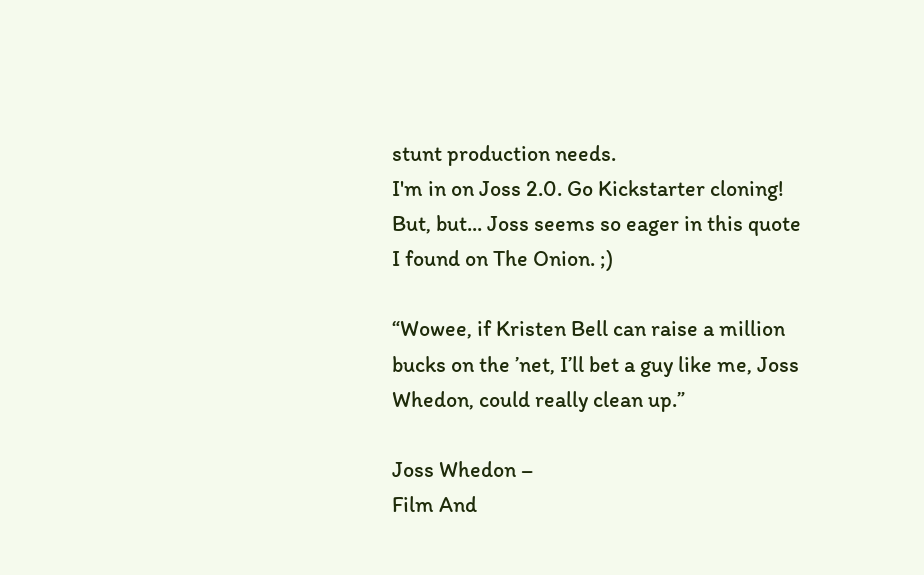stunt production needs.
I'm in on Joss 2.0. Go Kickstarter cloning!
But, but... Joss seems so eager in this quote I found on The Onion. ;)

“Wowee, if Kristen Bell can raise a million bucks on the ’net, I’ll bet a guy like me, Joss Whedon, could really clean up.”

Joss Whedon –
Film And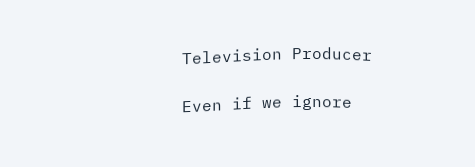Television Producer

Even if we ignore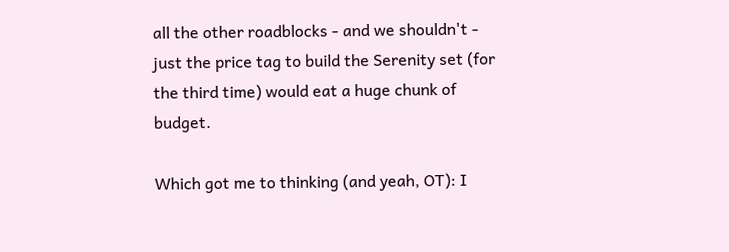all the other roadblocks - and we shouldn't - just the price tag to build the Serenity set (for the third time) would eat a huge chunk of budget.

Which got me to thinking (and yeah, OT): I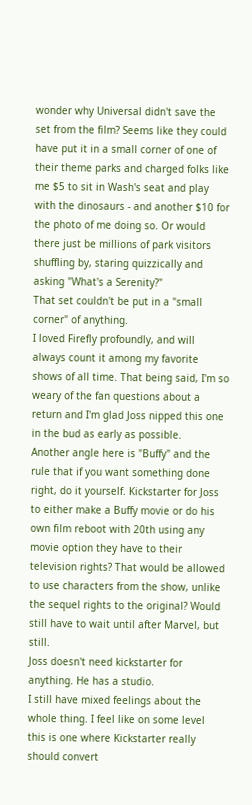wonder why Universal didn't save the set from the film? Seems like they could have put it in a small corner of one of their theme parks and charged folks like me $5 to sit in Wash's seat and play with the dinosaurs - and another $10 for the photo of me doing so. Or would there just be millions of park visitors shuffling by, staring quizzically and asking "What's a Serenity?"
That set couldn't be put in a "small corner" of anything.
I loved Firefly profoundly, and will always count it among my favorite shows of all time. That being said, I'm so weary of the fan questions about a return and I'm glad Joss nipped this one in the bud as early as possible.
Another angle here is "Buffy" and the rule that if you want something done right, do it yourself. Kickstarter for Joss to either make a Buffy movie or do his own film reboot with 20th using any movie option they have to their television rights? That would be allowed to use characters from the show, unlike the sequel rights to the original? Would still have to wait until after Marvel, but still.
Joss doesn't need kickstarter for anything. He has a studio.
I still have mixed feelings about the whole thing. I feel like on some level this is one where Kickstarter really should convert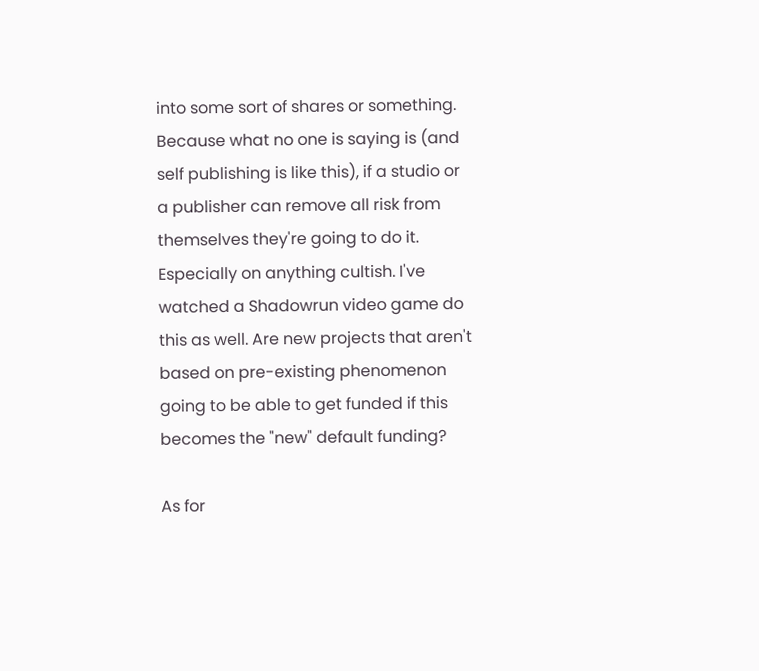into some sort of shares or something. Because what no one is saying is (and self publishing is like this), if a studio or a publisher can remove all risk from themselves they're going to do it. Especially on anything cultish. I've watched a Shadowrun video game do this as well. Are new projects that aren't based on pre-existing phenomenon going to be able to get funded if this becomes the "new" default funding?

As for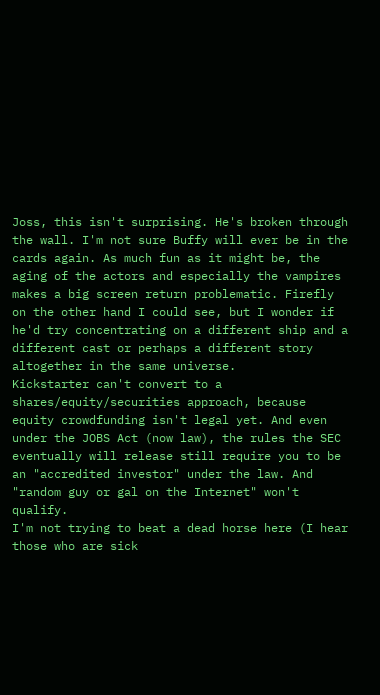Joss, this isn't surprising. He's broken through the wall. I'm not sure Buffy will ever be in the cards again. As much fun as it might be, the aging of the actors and especially the vampires makes a big screen return problematic. Firefly on the other hand I could see, but I wonder if he'd try concentrating on a different ship and a different cast or perhaps a different story altogether in the same universe.
Kickstarter can't convert to a shares/equity/securities approach, because equity crowdfunding isn't legal yet. And even under the JOBS Act (now law), the rules the SEC eventually will release still require you to be an "accredited investor" under the law. And "random guy or gal on the Internet" won't qualify.
I'm not trying to beat a dead horse here (I hear those who are sick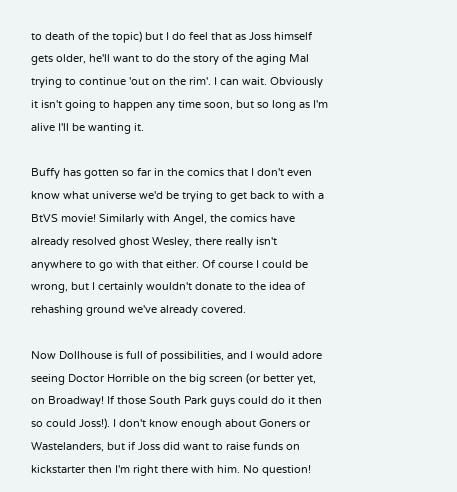to death of the topic) but I do feel that as Joss himself gets older, he'll want to do the story of the aging Mal trying to continue 'out on the rim'. I can wait. Obviously it isn't going to happen any time soon, but so long as I'm alive I'll be wanting it.

Buffy has gotten so far in the comics that I don't even know what universe we'd be trying to get back to with a BtVS movie! Similarly with Angel, the comics have already resolved ghost Wesley, there really isn't anywhere to go with that either. Of course I could be wrong, but I certainly wouldn't donate to the idea of rehashing ground we've already covered.

Now Dollhouse is full of possibilities, and I would adore seeing Doctor Horrible on the big screen (or better yet, on Broadway! If those South Park guys could do it then so could Joss!). I don't know enough about Goners or Wastelanders, but if Joss did want to raise funds on kickstarter then I'm right there with him. No question!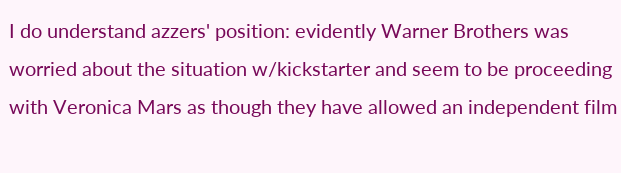I do understand azzers' position: evidently Warner Brothers was worried about the situation w/kickstarter and seem to be proceeding with Veronica Mars as though they have allowed an independent film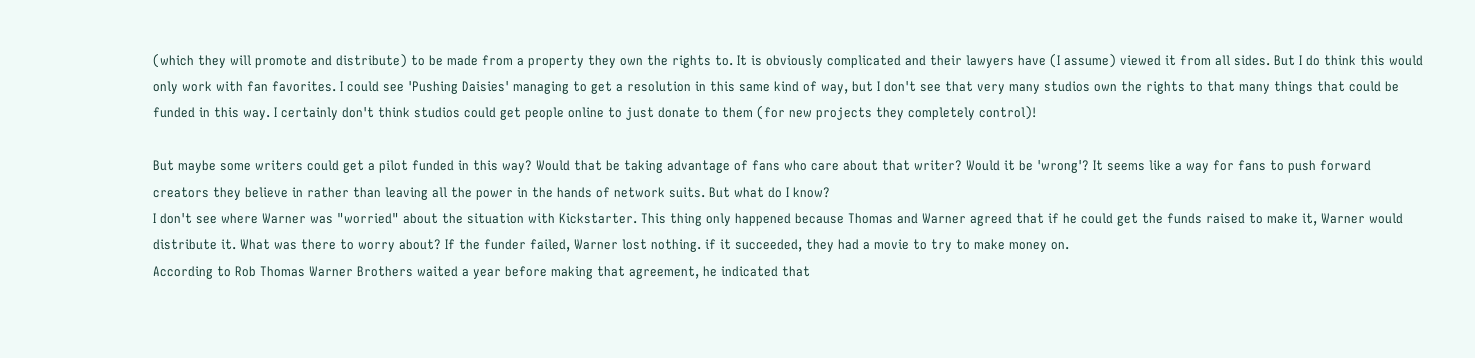(which they will promote and distribute) to be made from a property they own the rights to. It is obviously complicated and their lawyers have (I assume) viewed it from all sides. But I do think this would only work with fan favorites. I could see 'Pushing Daisies' managing to get a resolution in this same kind of way, but I don't see that very many studios own the rights to that many things that could be funded in this way. I certainly don't think studios could get people online to just donate to them (for new projects they completely control)!

But maybe some writers could get a pilot funded in this way? Would that be taking advantage of fans who care about that writer? Would it be 'wrong'? It seems like a way for fans to push forward creators they believe in rather than leaving all the power in the hands of network suits. But what do I know?
I don't see where Warner was "worried" about the situation with Kickstarter. This thing only happened because Thomas and Warner agreed that if he could get the funds raised to make it, Warner would distribute it. What was there to worry about? If the funder failed, Warner lost nothing. if it succeeded, they had a movie to try to make money on.
According to Rob Thomas Warner Brothers waited a year before making that agreement, he indicated that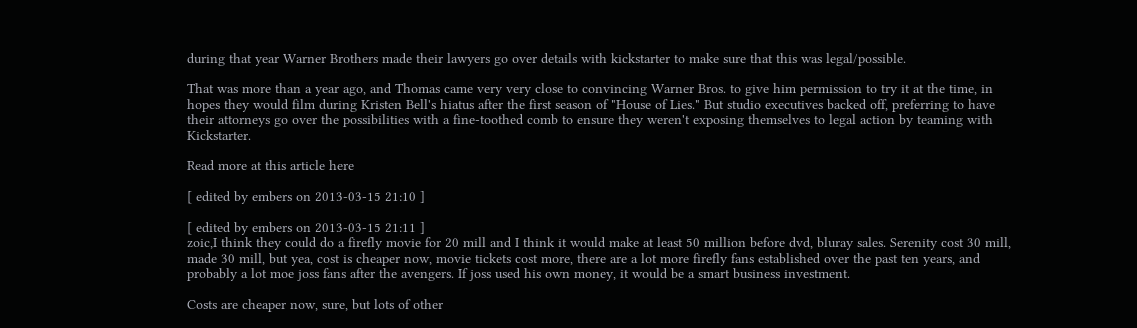during that year Warner Brothers made their lawyers go over details with kickstarter to make sure that this was legal/possible.

That was more than a year ago, and Thomas came very very close to convincing Warner Bros. to give him permission to try it at the time, in hopes they would film during Kristen Bell's hiatus after the first season of "House of Lies." But studio executives backed off, preferring to have their attorneys go over the possibilities with a fine-toothed comb to ensure they weren't exposing themselves to legal action by teaming with Kickstarter.

Read more at this article here

[ edited by embers on 2013-03-15 21:10 ]

[ edited by embers on 2013-03-15 21:11 ]
zoic,I think they could do a firefly movie for 20 mill and I think it would make at least 50 million before dvd, bluray sales. Serenity cost 30 mill, made 30 mill, but yea, cost is cheaper now, movie tickets cost more, there are a lot more firefly fans established over the past ten years, and probably a lot moe joss fans after the avengers. If joss used his own money, it would be a smart business investment.

Costs are cheaper now, sure, but lots of other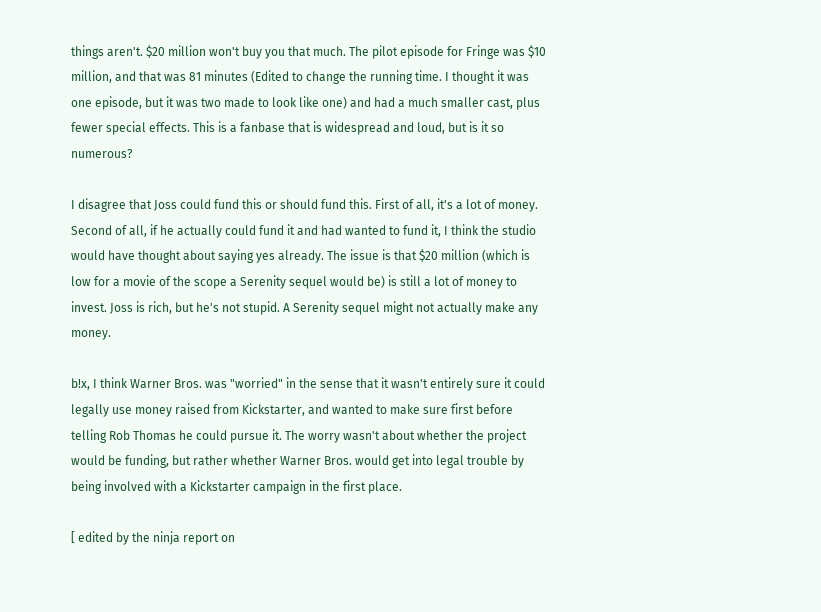things aren't. $20 million won't buy you that much. The pilot episode for Fringe was $10 million, and that was 81 minutes (Edited to change the running time. I thought it was one episode, but it was two made to look like one) and had a much smaller cast, plus fewer special effects. This is a fanbase that is widespread and loud, but is it so numerous?

I disagree that Joss could fund this or should fund this. First of all, it's a lot of money. Second of all, if he actually could fund it and had wanted to fund it, I think the studio would have thought about saying yes already. The issue is that $20 million (which is low for a movie of the scope a Serenity sequel would be) is still a lot of money to invest. Joss is rich, but he's not stupid. A Serenity sequel might not actually make any money.

b!x, I think Warner Bros. was "worried" in the sense that it wasn't entirely sure it could legally use money raised from Kickstarter, and wanted to make sure first before telling Rob Thomas he could pursue it. The worry wasn't about whether the project would be funding, but rather whether Warner Bros. would get into legal trouble by being involved with a Kickstarter campaign in the first place.

[ edited by the ninja report on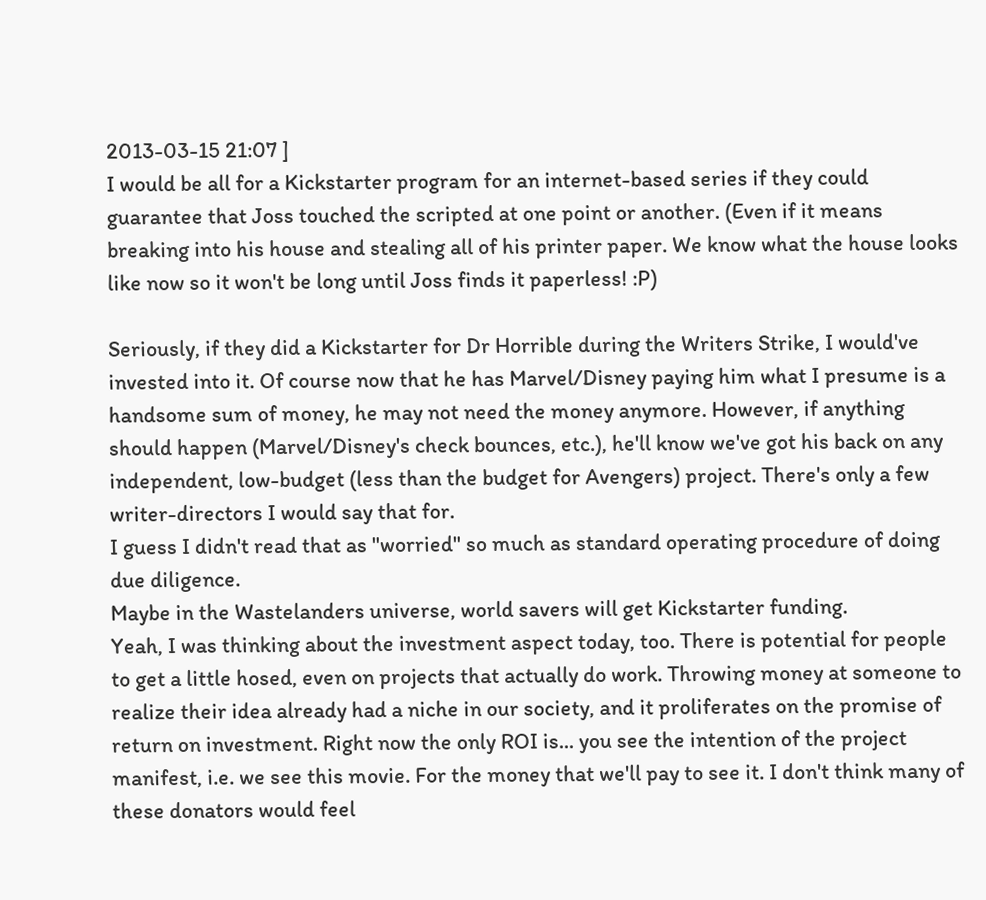2013-03-15 21:07 ]
I would be all for a Kickstarter program for an internet-based series if they could guarantee that Joss touched the scripted at one point or another. (Even if it means breaking into his house and stealing all of his printer paper. We know what the house looks like now so it won't be long until Joss finds it paperless! :P)

Seriously, if they did a Kickstarter for Dr Horrible during the Writers Strike, I would've invested into it. Of course now that he has Marvel/Disney paying him what I presume is a handsome sum of money, he may not need the money anymore. However, if anything should happen (Marvel/Disney's check bounces, etc.), he'll know we've got his back on any independent, low-budget (less than the budget for Avengers) project. There's only a few writer-directors I would say that for.
I guess I didn't read that as "worried" so much as standard operating procedure of doing due diligence.
Maybe in the Wastelanders universe, world savers will get Kickstarter funding.
Yeah, I was thinking about the investment aspect today, too. There is potential for people to get a little hosed, even on projects that actually do work. Throwing money at someone to realize their idea already had a niche in our society, and it proliferates on the promise of return on investment. Right now the only ROI is... you see the intention of the project manifest, i.e. we see this movie. For the money that we'll pay to see it. I don't think many of these donators would feel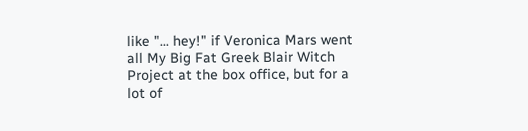like "... hey!" if Veronica Mars went all My Big Fat Greek Blair Witch Project at the box office, but for a lot of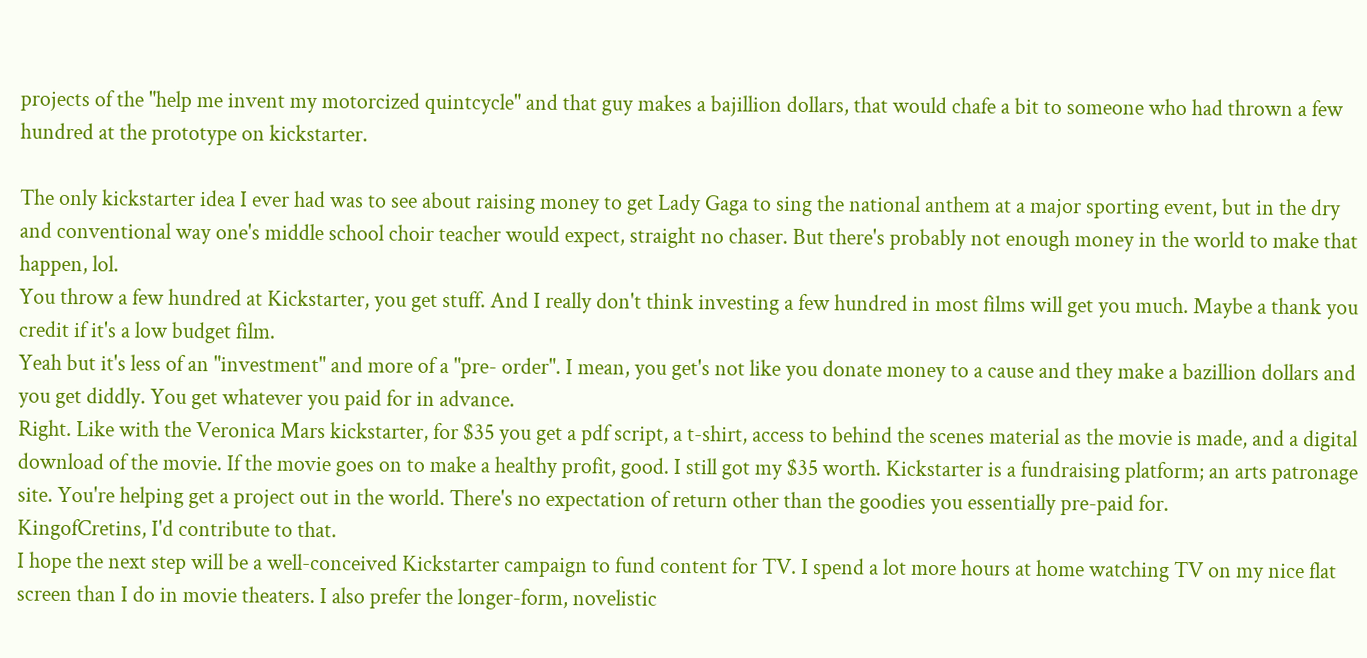projects of the "help me invent my motorcized quintcycle" and that guy makes a bajillion dollars, that would chafe a bit to someone who had thrown a few hundred at the prototype on kickstarter.

The only kickstarter idea I ever had was to see about raising money to get Lady Gaga to sing the national anthem at a major sporting event, but in the dry and conventional way one's middle school choir teacher would expect, straight no chaser. But there's probably not enough money in the world to make that happen, lol.
You throw a few hundred at Kickstarter, you get stuff. And I really don't think investing a few hundred in most films will get you much. Maybe a thank you credit if it's a low budget film.
Yeah but it's less of an "investment" and more of a "pre- order". I mean, you get's not like you donate money to a cause and they make a bazillion dollars and you get diddly. You get whatever you paid for in advance.
Right. Like with the Veronica Mars kickstarter, for $35 you get a pdf script, a t-shirt, access to behind the scenes material as the movie is made, and a digital download of the movie. If the movie goes on to make a healthy profit, good. I still got my $35 worth. Kickstarter is a fundraising platform; an arts patronage site. You're helping get a project out in the world. There's no expectation of return other than the goodies you essentially pre-paid for.
KingofCretins, I'd contribute to that.
I hope the next step will be a well-conceived Kickstarter campaign to fund content for TV. I spend a lot more hours at home watching TV on my nice flat screen than I do in movie theaters. I also prefer the longer-form, novelistic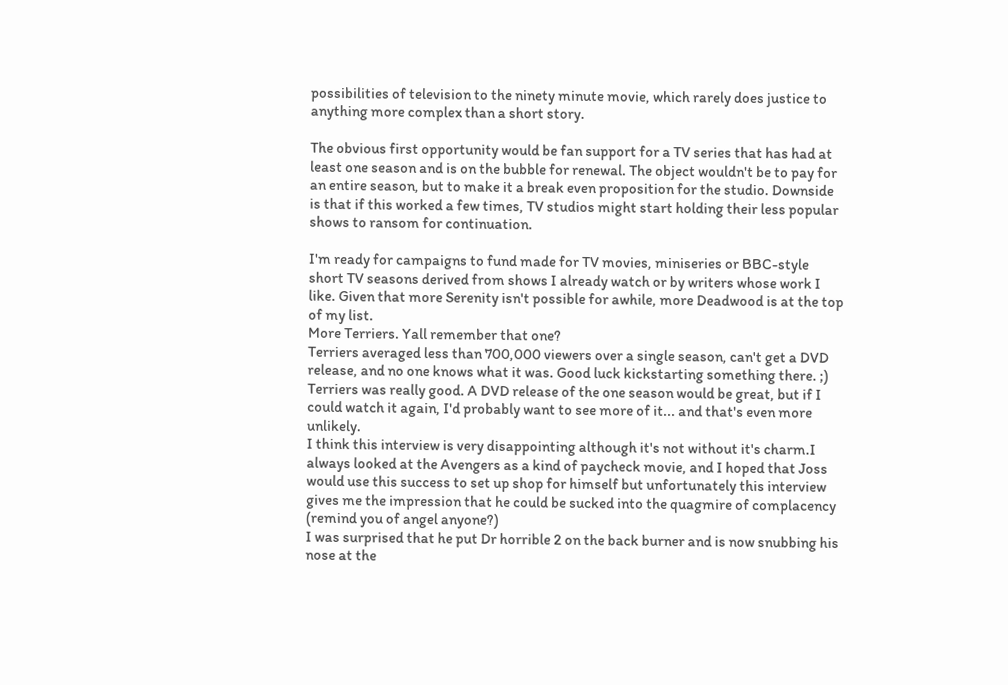possibilities of television to the ninety minute movie, which rarely does justice to anything more complex than a short story.

The obvious first opportunity would be fan support for a TV series that has had at least one season and is on the bubble for renewal. The object wouldn't be to pay for an entire season, but to make it a break even proposition for the studio. Downside is that if this worked a few times, TV studios might start holding their less popular shows to ransom for continuation.

I'm ready for campaigns to fund made for TV movies, miniseries or BBC-style short TV seasons derived from shows I already watch or by writers whose work I like. Given that more Serenity isn't possible for awhile, more Deadwood is at the top of my list.
More Terriers. Yall remember that one?
Terriers averaged less than 700,000 viewers over a single season, can't get a DVD release, and no one knows what it was. Good luck kickstarting something there. ;)
Terriers was really good. A DVD release of the one season would be great, but if I could watch it again, I'd probably want to see more of it... and that's even more unlikely.
I think this interview is very disappointing although it's not without it's charm.I always looked at the Avengers as a kind of paycheck movie, and I hoped that Joss would use this success to set up shop for himself but unfortunately this interview gives me the impression that he could be sucked into the quagmire of complacency
(remind you of angel anyone?)
I was surprised that he put Dr horrible 2 on the back burner and is now snubbing his nose at the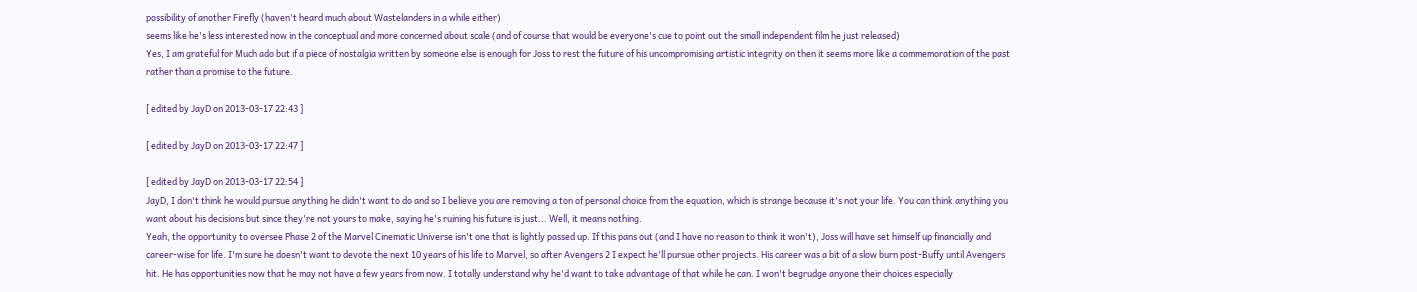possibility of another Firefly (haven't heard much about Wastelanders in a while either)
seems like he's less interested now in the conceptual and more concerned about scale (and of course that would be everyone's cue to point out the small independent film he just released)
Yes, I am grateful for Much ado but if a piece of nostalgia written by someone else is enough for Joss to rest the future of his uncompromising artistic integrity on then it seems more like a commemoration of the past rather than a promise to the future.

[ edited by JayD on 2013-03-17 22:43 ]

[ edited by JayD on 2013-03-17 22:47 ]

[ edited by JayD on 2013-03-17 22:54 ]
JayD, I don't think he would pursue anything he didn't want to do and so I believe you are removing a ton of personal choice from the equation, which is strange because it's not your life. You can think anything you want about his decisions but since they're not yours to make, saying he's ruining his future is just... Well, it means nothing.
Yeah, the opportunity to oversee Phase 2 of the Marvel Cinematic Universe isn't one that is lightly passed up. If this pans out (and I have no reason to think it won't), Joss will have set himself up financially and career-wise for life. I'm sure he doesn't want to devote the next 10 years of his life to Marvel, so after Avengers 2 I expect he'll pursue other projects. His career was a bit of a slow burn post-Buffy until Avengers hit. He has opportunities now that he may not have a few years from now. I totally understand why he'd want to take advantage of that while he can. I won't begrudge anyone their choices especially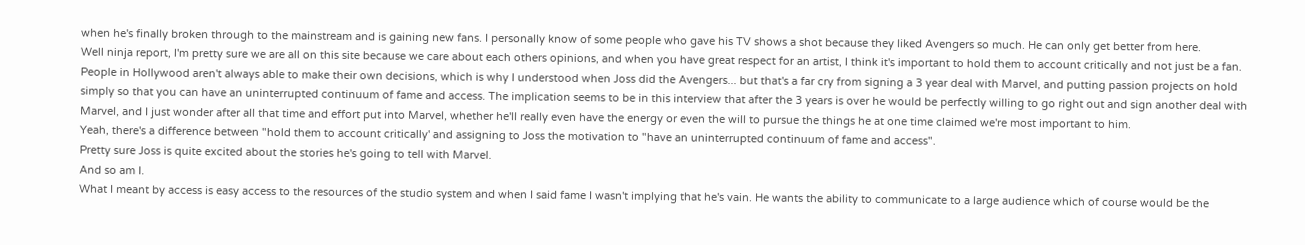when he's finally broken through to the mainstream and is gaining new fans. I personally know of some people who gave his TV shows a shot because they liked Avengers so much. He can only get better from here.
Well ninja report, I'm pretty sure we are all on this site because we care about each others opinions, and when you have great respect for an artist, I think it's important to hold them to account critically and not just be a fan. People in Hollywood aren't always able to make their own decisions, which is why I understood when Joss did the Avengers... but that's a far cry from signing a 3 year deal with Marvel, and putting passion projects on hold simply so that you can have an uninterrupted continuum of fame and access. The implication seems to be in this interview that after the 3 years is over he would be perfectly willing to go right out and sign another deal with Marvel, and I just wonder after all that time and effort put into Marvel, whether he'll really even have the energy or even the will to pursue the things he at one time claimed we're most important to him.
Yeah, there's a difference between "hold them to account critically' and assigning to Joss the motivation to "have an uninterrupted continuum of fame and access".
Pretty sure Joss is quite excited about the stories he's going to tell with Marvel.
And so am I.
What I meant by access is easy access to the resources of the studio system and when I said fame I wasn't implying that he's vain. He wants the ability to communicate to a large audience which of course would be the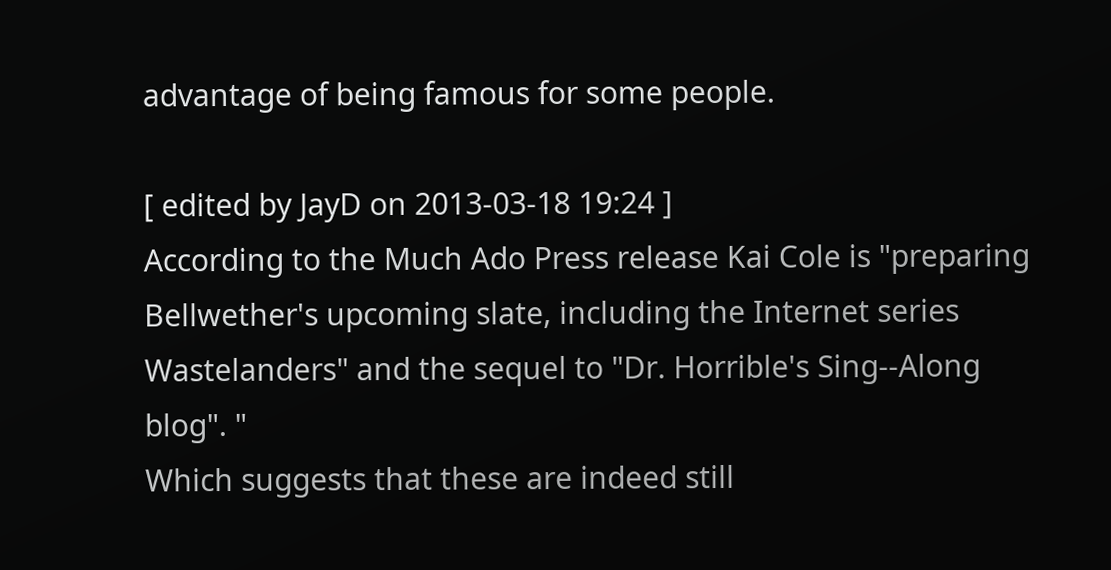advantage of being famous for some people.

[ edited by JayD on 2013-03-18 19:24 ]
According to the Much Ado Press release Kai Cole is "preparing
Bellwether's upcoming slate, including the Internet series Wastelanders" and the sequel to "Dr. Horrible's Sing-‐Along blog". "
Which suggests that these are indeed still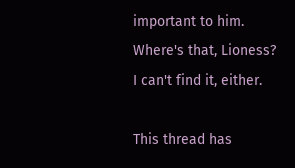important to him.
Where's that, Lioness?
I can't find it, either.

This thread has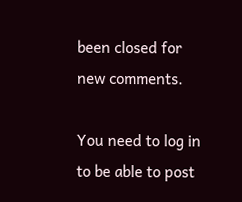been closed for new comments.

You need to log in to be able to post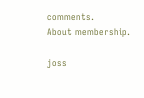comments.
About membership.

joss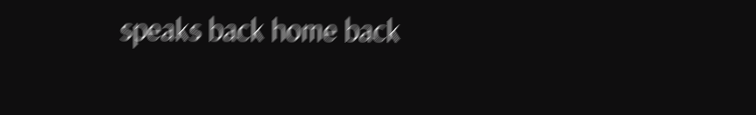speaks back home back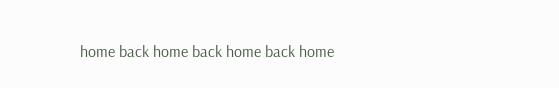home back home back home back home